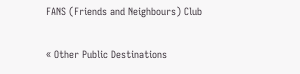FANS (Friends and Neighbours) Club

« Other Public Destinations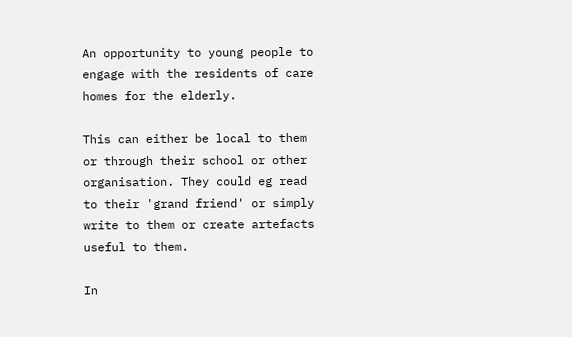An opportunity to young people to engage with the residents of care homes for the elderly.

This can either be local to them or through their school or other organisation. They could eg read to their 'grand friend' or simply write to them or create artefacts useful to them.

In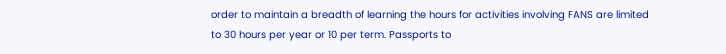order to maintain a breadth of learning the hours for activities involving FANS are limited to 30 hours per year or 10 per term. Passports to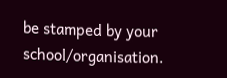be stamped by your school/organisation.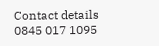Contact details
0845 017 1095